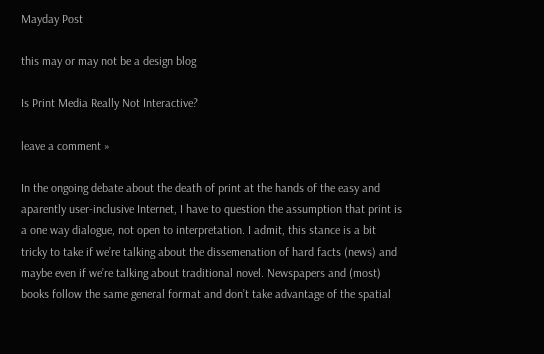Mayday Post

this may or may not be a design blog

Is Print Media Really Not Interactive?

leave a comment »

In the ongoing debate about the death of print at the hands of the easy and aparently user-inclusive Internet, I have to question the assumption that print is a one way dialogue, not open to interpretation. I admit, this stance is a bit tricky to take if we’re talking about the dissemenation of hard facts (news) and maybe even if we’re talking about traditional novel. Newspapers and (most) books follow the same general format and don’t take advantage of the spatial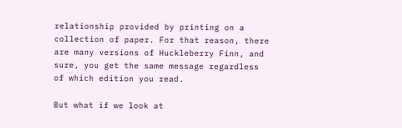relationship provided by printing on a collection of paper. For that reason, there are many versions of Huckleberry Finn, and sure, you get the same message regardless of which edition you read.

But what if we look at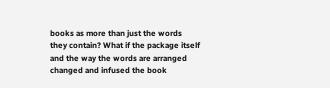books as more than just the words they contain? What if the package itself and the way the words are arranged changed and infused the book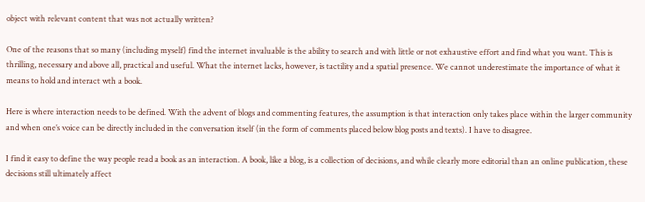object with relevant content that was not actually written?

One of the reasons that so many (including myself) find the internet invaluable is the ability to search and with little or not exhaustive effort and find what you want. This is thrilling, necessary and above all, practical and useful. What the internet lacks, however, is tactility and a spatial presence. We cannot underestimate the importance of what it means to hold and interact wth a book.

Here is where interaction needs to be defined. With the advent of blogs and commenting features, the assumption is that interaction only takes place within the larger community and when one’s voice can be directly included in the conversation itself (in the form of comments placed below blog posts and texts). I have to disagree.

I find it easy to define the way people read a book as an interaction. A book, like a blog, is a collection of decisions, and while clearly more editorial than an online publication, these decisions still ultimately affect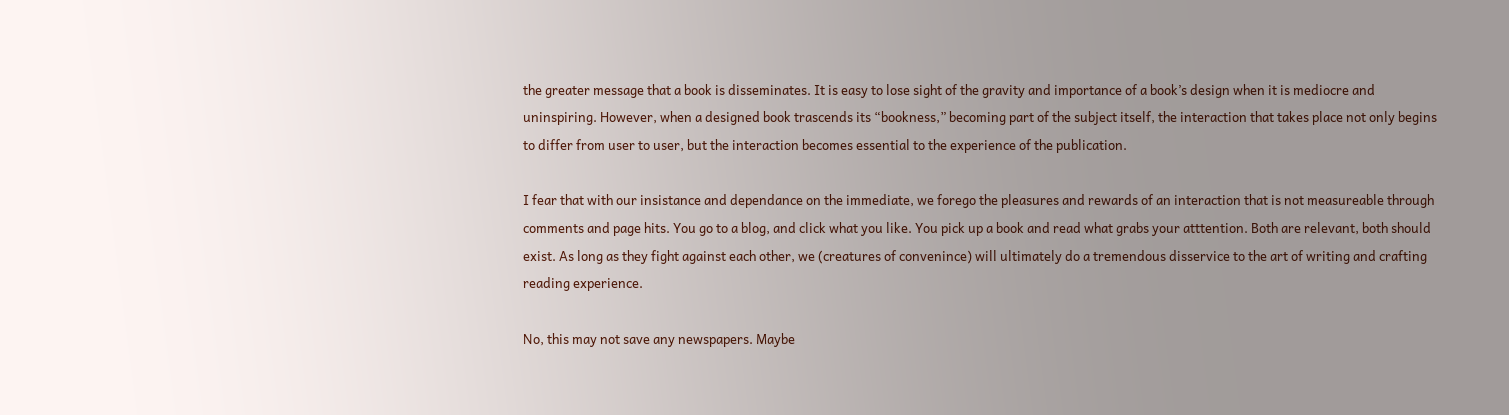the greater message that a book is disseminates. It is easy to lose sight of the gravity and importance of a book’s design when it is mediocre and uninspiring. However, when a designed book trascends its “bookness,” becoming part of the subject itself, the interaction that takes place not only begins to differ from user to user, but the interaction becomes essential to the experience of the publication.

I fear that with our insistance and dependance on the immediate, we forego the pleasures and rewards of an interaction that is not measureable through comments and page hits. You go to a blog, and click what you like. You pick up a book and read what grabs your atttention. Both are relevant, both should exist. As long as they fight against each other, we (creatures of convenince) will ultimately do a tremendous disservice to the art of writing and crafting reading experience.

No, this may not save any newspapers. Maybe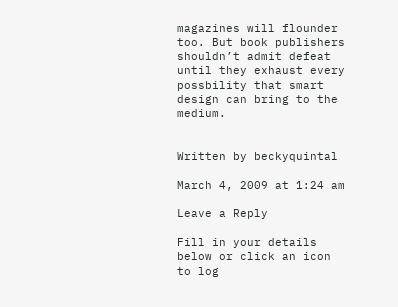magazines will flounder too. But book publishers shouldn’t admit defeat until they exhaust every possbility that smart design can bring to the medium.


Written by beckyquintal

March 4, 2009 at 1:24 am

Leave a Reply

Fill in your details below or click an icon to log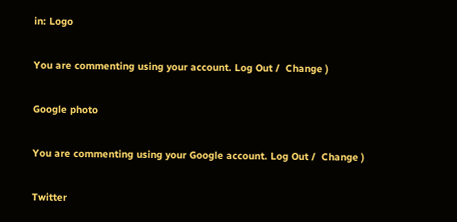in: Logo

You are commenting using your account. Log Out /  Change )

Google photo

You are commenting using your Google account. Log Out /  Change )

Twitter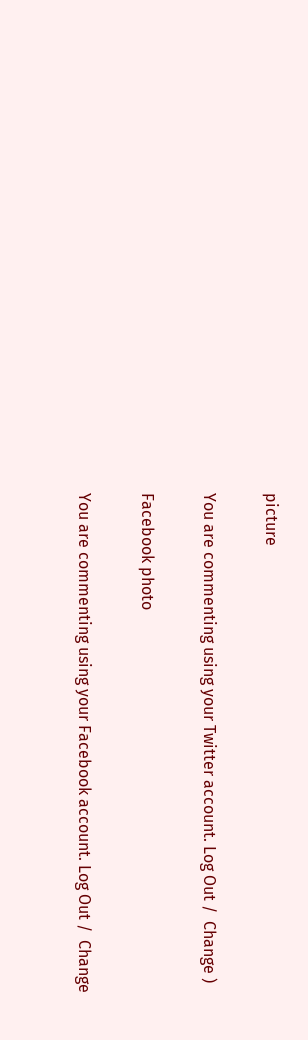picture

You are commenting using your Twitter account. Log Out /  Change )

Facebook photo

You are commenting using your Facebook account. Log Out /  Change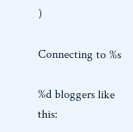)

Connecting to %s

%d bloggers like this: